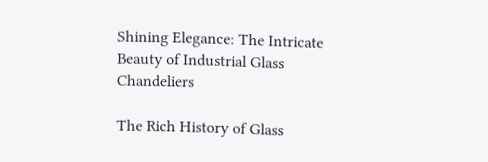Shining Elegance: The Intricate Beauty of Industrial Glass Chandeliers

The Rich History of Glass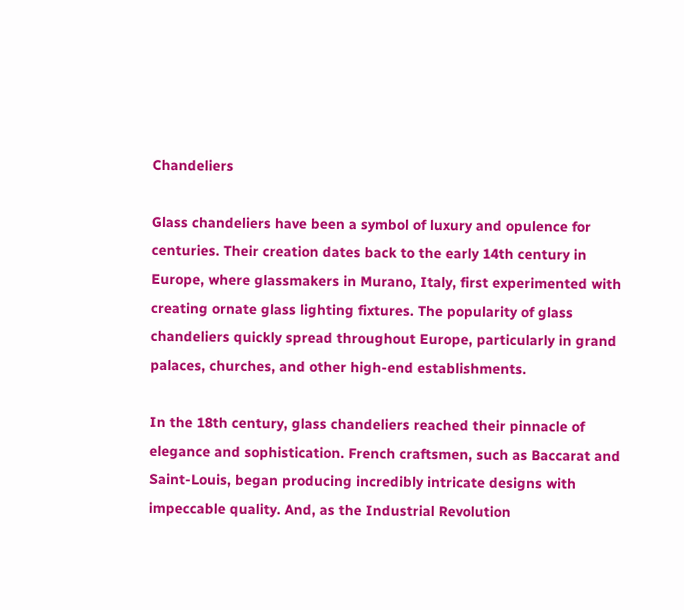Chandeliers

Glass chandeliers have been a symbol of luxury and opulence for centuries. Their creation dates back to the early 14th century in Europe, where glassmakers in Murano, Italy, first experimented with creating ornate glass lighting fixtures. The popularity of glass chandeliers quickly spread throughout Europe, particularly in grand palaces, churches, and other high-end establishments.

In the 18th century, glass chandeliers reached their pinnacle of elegance and sophistication. French craftsmen, such as Baccarat and Saint-Louis, began producing incredibly intricate designs with impeccable quality. And, as the Industrial Revolution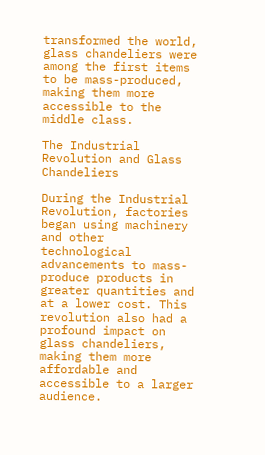transformed the world, glass chandeliers were among the first items to be mass-produced, making them more accessible to the middle class.

The Industrial Revolution and Glass Chandeliers

During the Industrial Revolution, factories began using machinery and other technological advancements to mass-produce products in greater quantities and at a lower cost. This revolution also had a profound impact on glass chandeliers, making them more affordable and accessible to a larger audience.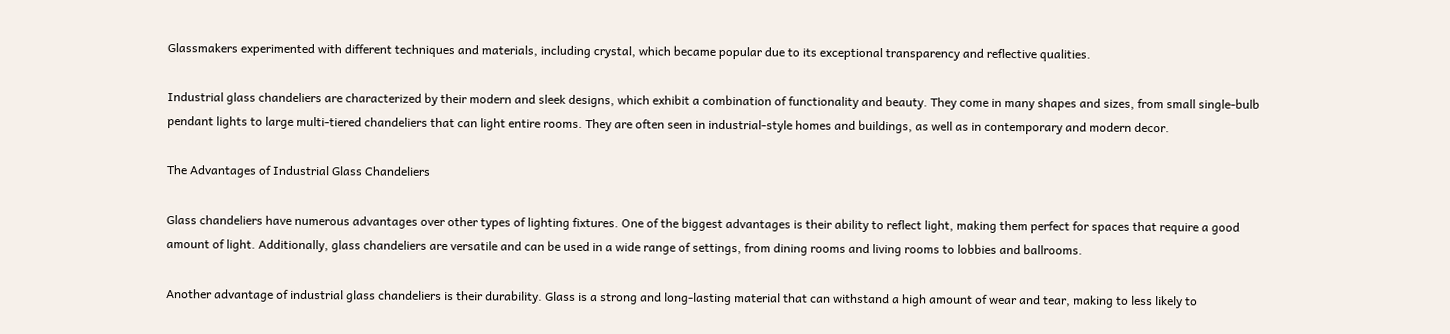Glassmakers experimented with different techniques and materials, including crystal, which became popular due to its exceptional transparency and reflective qualities.

Industrial glass chandeliers are characterized by their modern and sleek designs, which exhibit a combination of functionality and beauty. They come in many shapes and sizes, from small single-bulb pendant lights to large multi-tiered chandeliers that can light entire rooms. They are often seen in industrial-style homes and buildings, as well as in contemporary and modern decor.

The Advantages of Industrial Glass Chandeliers

Glass chandeliers have numerous advantages over other types of lighting fixtures. One of the biggest advantages is their ability to reflect light, making them perfect for spaces that require a good amount of light. Additionally, glass chandeliers are versatile and can be used in a wide range of settings, from dining rooms and living rooms to lobbies and ballrooms.

Another advantage of industrial glass chandeliers is their durability. Glass is a strong and long-lasting material that can withstand a high amount of wear and tear, making to less likely to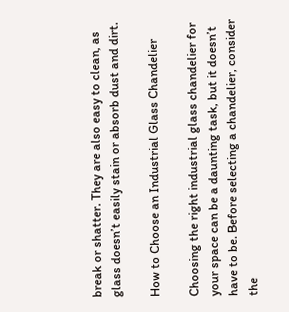break or shatter. They are also easy to clean, as glass doesn’t easily stain or absorb dust and dirt.

How to Choose an Industrial Glass Chandelier

Choosing the right industrial glass chandelier for your space can be a daunting task, but it doesn’t have to be. Before selecting a chandelier, consider the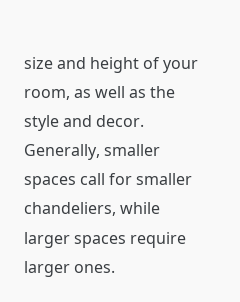size and height of your room, as well as the style and decor. Generally, smaller spaces call for smaller chandeliers, while larger spaces require larger ones.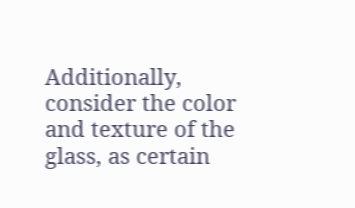Additionally, consider the color and texture of the glass, as certain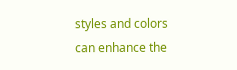styles and colors can enhance the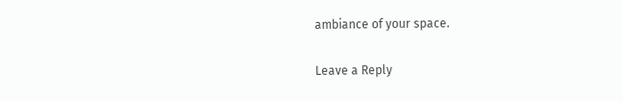ambiance of your space.

Leave a Reply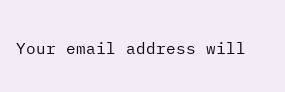Your email address will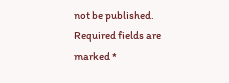not be published. Required fields are marked *